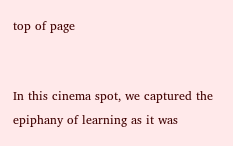top of page


In this cinema spot, we captured the epiphany of learning as it was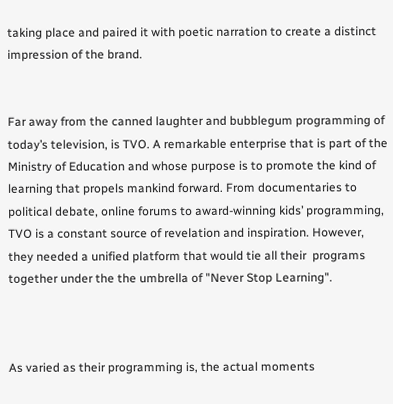taking place and paired it with poetic narration to create a distinct impression of the brand.


Far away from the canned laughter and bubblegum programming of today’s television, is TVO. A remarkable enterprise that is part of the Ministry of Education and whose purpose is to promote the kind of learning that propels mankind forward. From documentaries to political debate, online forums to award-winning kids’ programming, TVO is a constant source of revelation and inspiration. However, they needed a unified platform that would tie all their  programs together under the the umbrella of "Never Stop Learning".



As varied as their programming is, the actual moments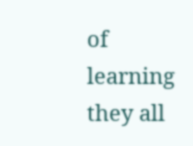of learning they all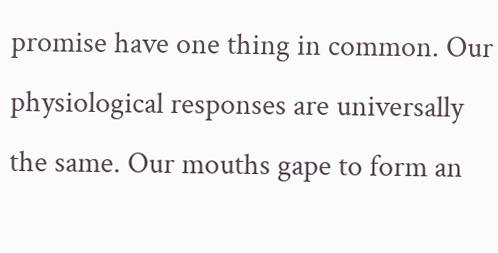promise have one thing in common. Our physiological responses are universally the same. Our mouths gape to form an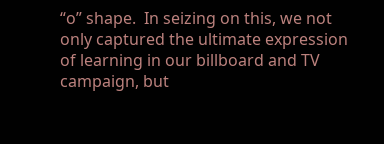“o” shape.  In seizing on this, we not only captured the ultimate expression of learning in our billboard and TV campaign, but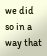we did so in a way that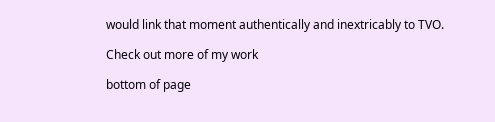would link that moment authentically and inextricably to TVO.

Check out more of my work

bottom of page